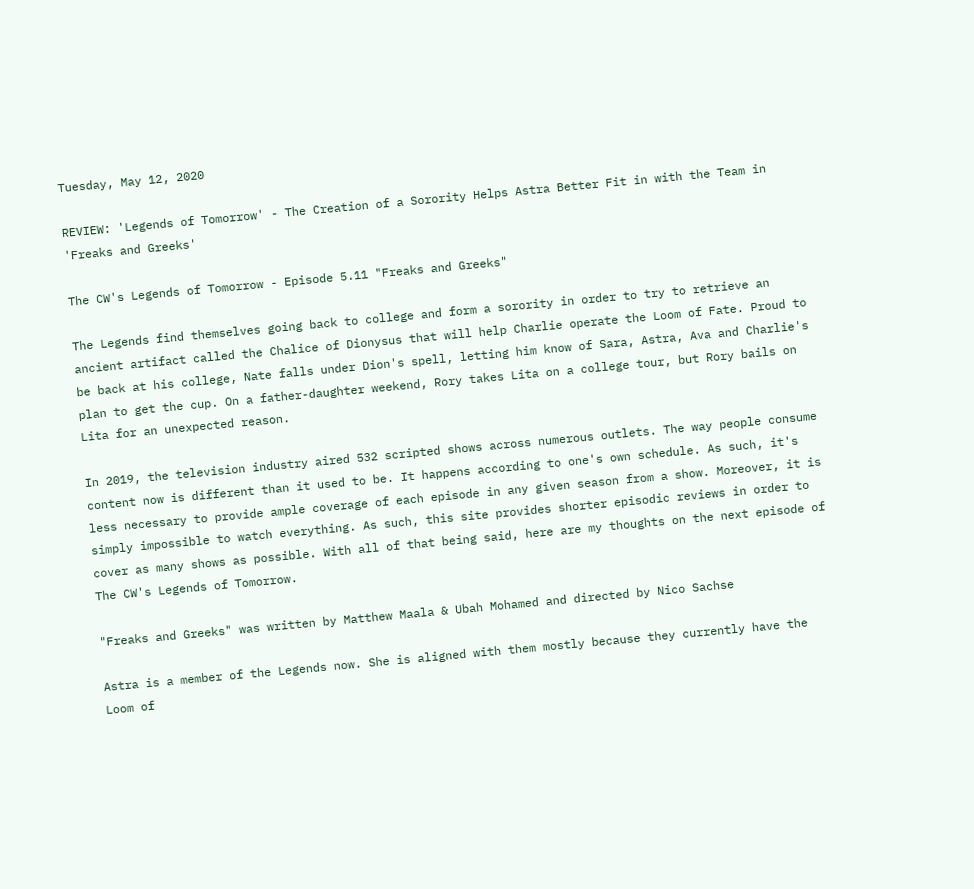Tuesday, May 12, 2020

REVIEW: 'Legends of Tomorrow' - The Creation of a Sorority Helps Astra Better Fit in with the Team in 'Freaks and Greeks'

The CW's Legends of Tomorrow - Episode 5.11 "Freaks and Greeks"

The Legends find themselves going back to college and form a sorority in order to try to retrieve an ancient artifact called the Chalice of Dionysus that will help Charlie operate the Loom of Fate. Proud to be back at his college, Nate falls under Dion's spell, letting him know of Sara, Astra, Ava and Charlie's plan to get the cup. On a father-daughter weekend, Rory takes Lita on a college tour, but Rory bails on Lita for an unexpected reason.

In 2019, the television industry aired 532 scripted shows across numerous outlets. The way people consume content now is different than it used to be. It happens according to one's own schedule. As such, it's less necessary to provide ample coverage of each episode in any given season from a show. Moreover, it is simply impossible to watch everything. As such, this site provides shorter episodic reviews in order to cover as many shows as possible. With all of that being said, here are my thoughts on the next episode of The CW's Legends of Tomorrow.

"Freaks and Greeks" was written by Matthew Maala & Ubah Mohamed and directed by Nico Sachse

Astra is a member of the Legends now. She is aligned with them mostly because they currently have the Loom of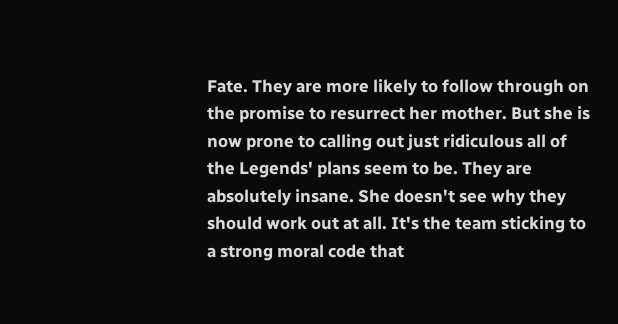Fate. They are more likely to follow through on the promise to resurrect her mother. But she is now prone to calling out just ridiculous all of the Legends' plans seem to be. They are absolutely insane. She doesn't see why they should work out at all. It's the team sticking to a strong moral code that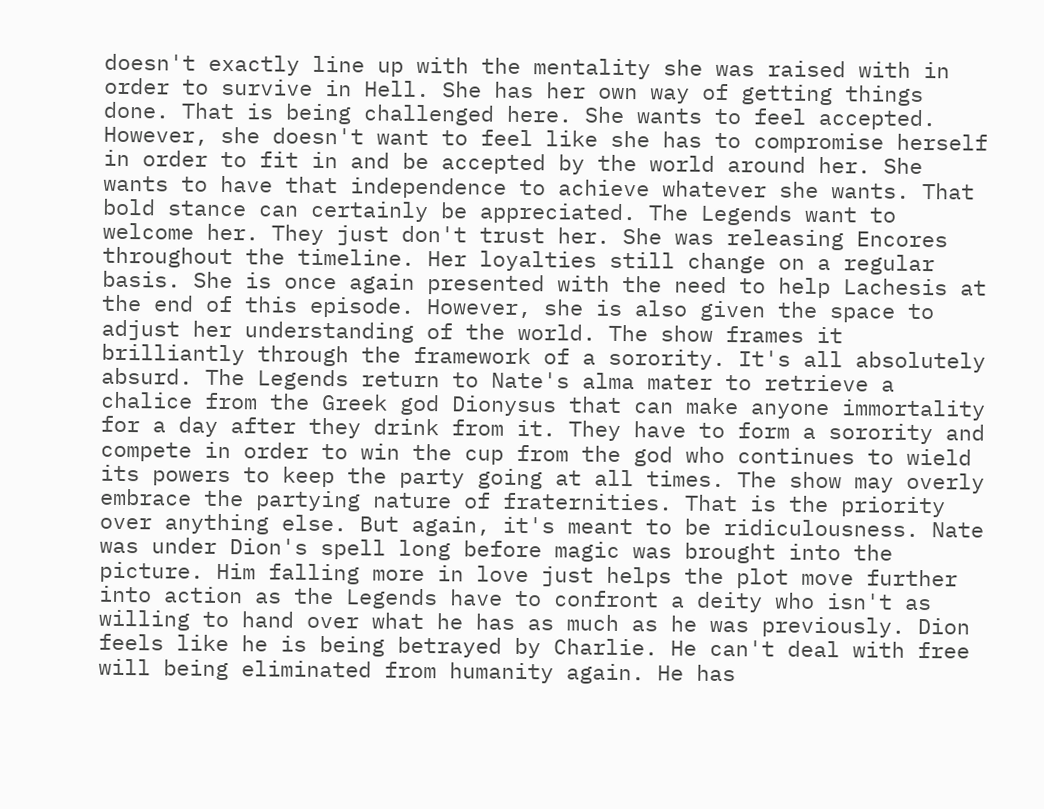doesn't exactly line up with the mentality she was raised with in order to survive in Hell. She has her own way of getting things done. That is being challenged here. She wants to feel accepted. However, she doesn't want to feel like she has to compromise herself in order to fit in and be accepted by the world around her. She wants to have that independence to achieve whatever she wants. That bold stance can certainly be appreciated. The Legends want to welcome her. They just don't trust her. She was releasing Encores throughout the timeline. Her loyalties still change on a regular basis. She is once again presented with the need to help Lachesis at the end of this episode. However, she is also given the space to adjust her understanding of the world. The show frames it brilliantly through the framework of a sorority. It's all absolutely absurd. The Legends return to Nate's alma mater to retrieve a chalice from the Greek god Dionysus that can make anyone immortality for a day after they drink from it. They have to form a sorority and compete in order to win the cup from the god who continues to wield its powers to keep the party going at all times. The show may overly embrace the partying nature of fraternities. That is the priority over anything else. But again, it's meant to be ridiculousness. Nate was under Dion's spell long before magic was brought into the picture. Him falling more in love just helps the plot move further into action as the Legends have to confront a deity who isn't as willing to hand over what he has as much as he was previously. Dion feels like he is being betrayed by Charlie. He can't deal with free will being eliminated from humanity again. He has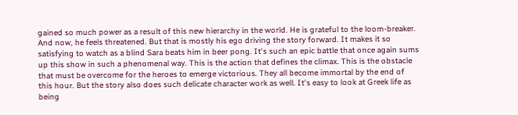gained so much power as a result of this new hierarchy in the world. He is grateful to the loom-breaker. And now, he feels threatened. But that is mostly his ego driving the story forward. It makes it so satisfying to watch as a blind Sara beats him in beer pong. It's such an epic battle that once again sums up this show in such a phenomenal way. This is the action that defines the climax. This is the obstacle that must be overcome for the heroes to emerge victorious. They all become immortal by the end of this hour. But the story also does such delicate character work as well. It's easy to look at Greek life as being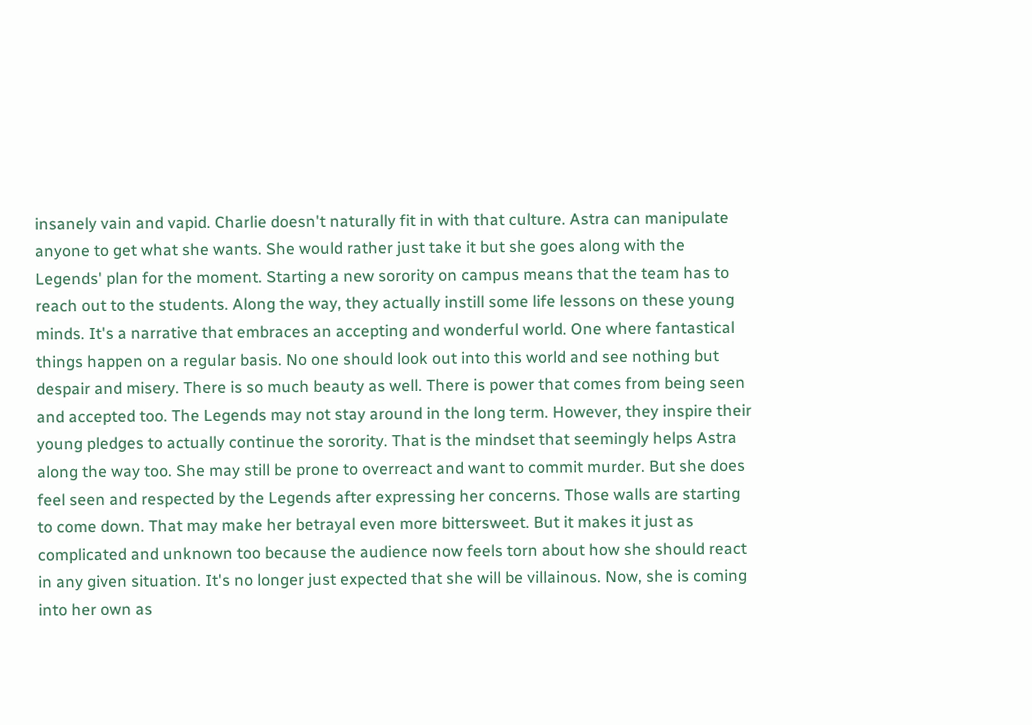insanely vain and vapid. Charlie doesn't naturally fit in with that culture. Astra can manipulate anyone to get what she wants. She would rather just take it but she goes along with the Legends' plan for the moment. Starting a new sorority on campus means that the team has to reach out to the students. Along the way, they actually instill some life lessons on these young minds. It's a narrative that embraces an accepting and wonderful world. One where fantastical things happen on a regular basis. No one should look out into this world and see nothing but despair and misery. There is so much beauty as well. There is power that comes from being seen and accepted too. The Legends may not stay around in the long term. However, they inspire their young pledges to actually continue the sorority. That is the mindset that seemingly helps Astra along the way too. She may still be prone to overreact and want to commit murder. But she does feel seen and respected by the Legends after expressing her concerns. Those walls are starting to come down. That may make her betrayal even more bittersweet. But it makes it just as complicated and unknown too because the audience now feels torn about how she should react in any given situation. It's no longer just expected that she will be villainous. Now, she is coming into her own as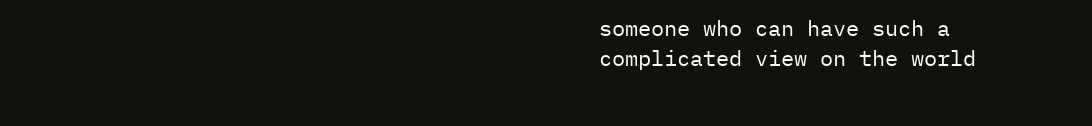someone who can have such a complicated view on the world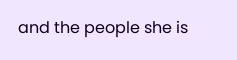and the people she is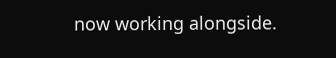now working alongside.